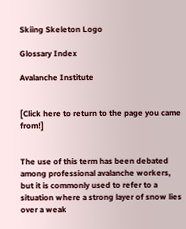Skiing Skeleton Logo

Glossary Index

Avalanche Institute


[Click here to return to the page you came from!]


The use of this term has been debated among professional avalanche workers, but it is commonly used to refer to a situation where a strong layer of snow lies over a weak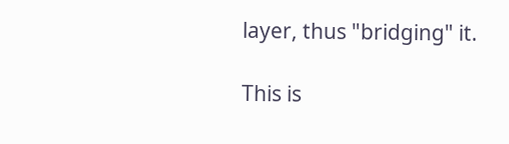layer, thus "bridging" it.

This is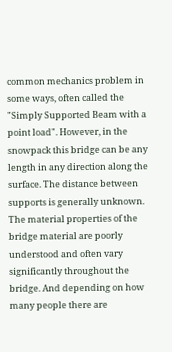common mechanics problem in some ways, often called the "Simply Supported Beam with a point load". However, in the snowpack this bridge can be any length in any direction along the surface. The distance between supports is generally unknown. The material properties of the bridge material are poorly understood and often vary significantly throughout the bridge. And depending on how many people there are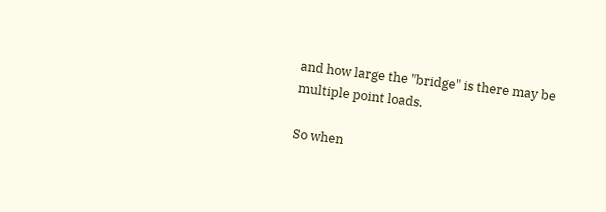and how large the "bridge" is there may be multiple point loads.

So when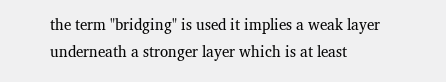the term "bridging" is used it implies a weak layer underneath a stronger layer which is at least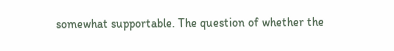somewhat supportable. The question of whether the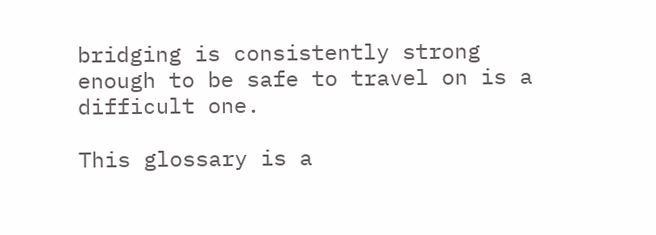bridging is consistently strong enough to be safe to travel on is a difficult one.

This glossary is a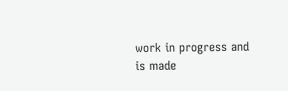work in progress and is made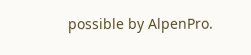possible by AlpenPro.